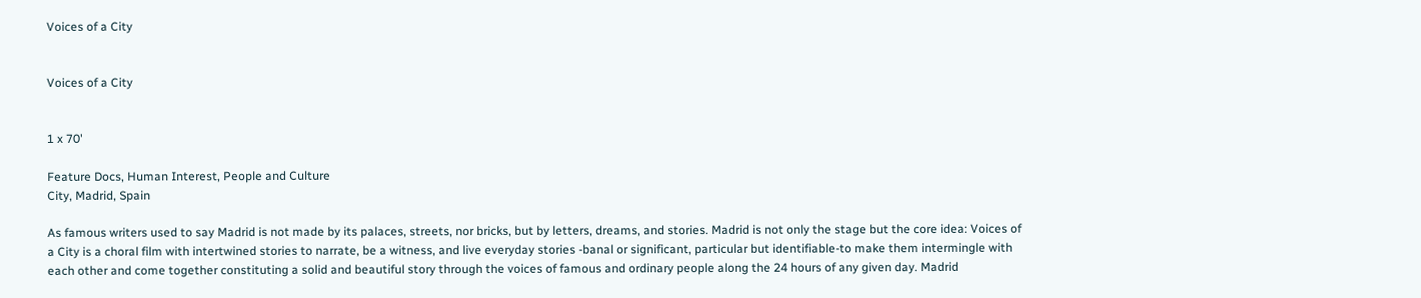Voices of a City


Voices of a City


1 x 70'

Feature Docs, Human Interest, People and Culture
City, Madrid, Spain

As famous writers used to say Madrid is not made by its palaces, streets, nor bricks, but by letters, dreams, and stories. Madrid is not only the stage but the core idea: Voices of a City is a choral film with intertwined stories to narrate, be a witness, and live everyday stories -banal or significant, particular but identifiable-to make them intermingle with each other and come together constituting a solid and beautiful story through the voices of famous and ordinary people along the 24 hours of any given day. Madrid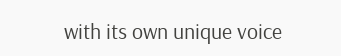with its own unique voice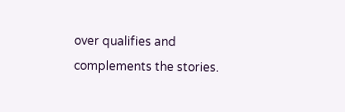over qualifies and complements the stories.